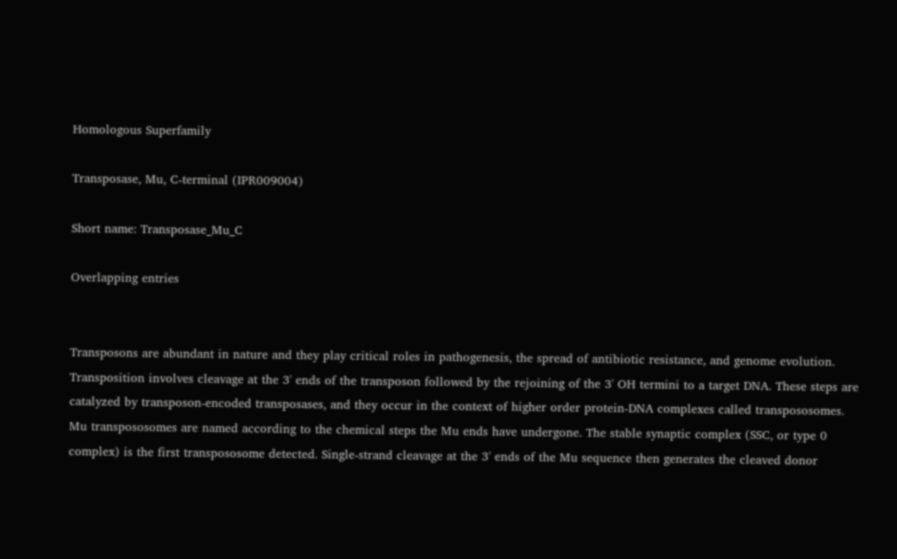Homologous Superfamily

Transposase, Mu, C-terminal (IPR009004)

Short name: Transposase_Mu_C

Overlapping entries


Transposons are abundant in nature and they play critical roles in pathogenesis, the spread of antibiotic resistance, and genome evolution. Transposition involves cleavage at the 3' ends of the transposon followed by the rejoining of the 3' OH termini to a target DNA. These steps are catalyzed by transposon-encoded transposases, and they occur in the context of higher order protein-DNA complexes called transpososomes. Mu transpososomes are named according to the chemical steps the Mu ends have undergone. The stable synaptic complex (SSC, or type 0 complex) is the first transpososome detected. Single-strand cleavage at the 3' ends of the Mu sequence then generates the cleaved donor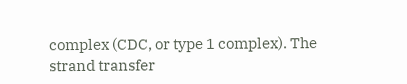complex (CDC, or type 1 complex). The strand transfer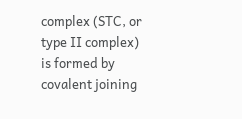complex (STC, or type II complex) is formed by covalent joining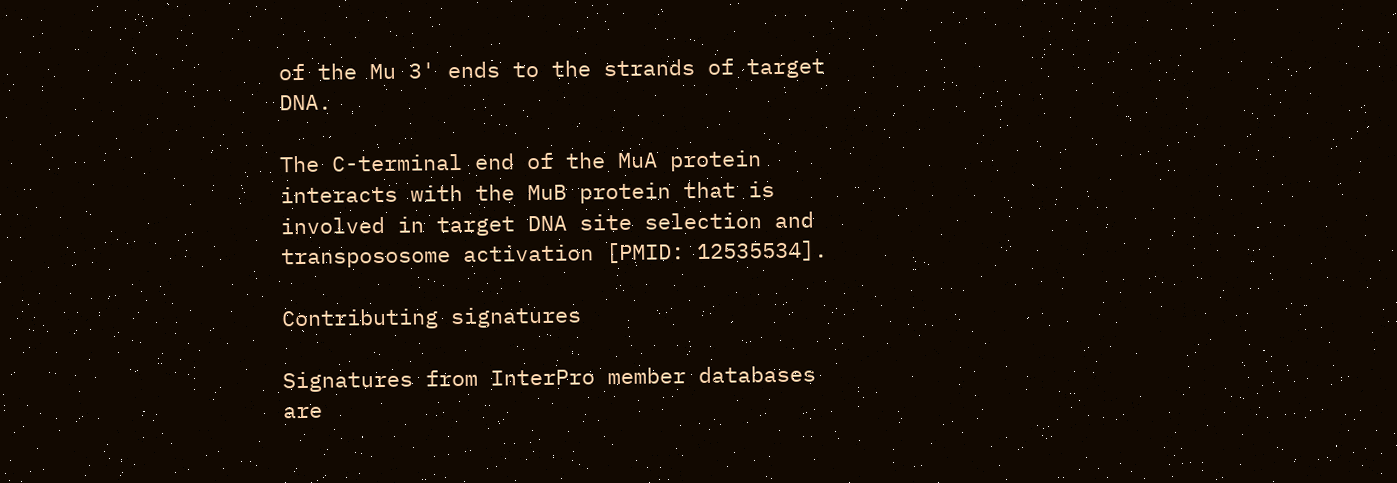of the Mu 3' ends to the strands of target DNA.

The C-terminal end of the MuA protein interacts with the MuB protein that is involved in target DNA site selection and transpososome activation [PMID: 12535534].

Contributing signatures

Signatures from InterPro member databases are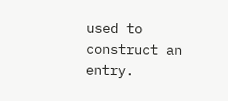used to construct an entry.